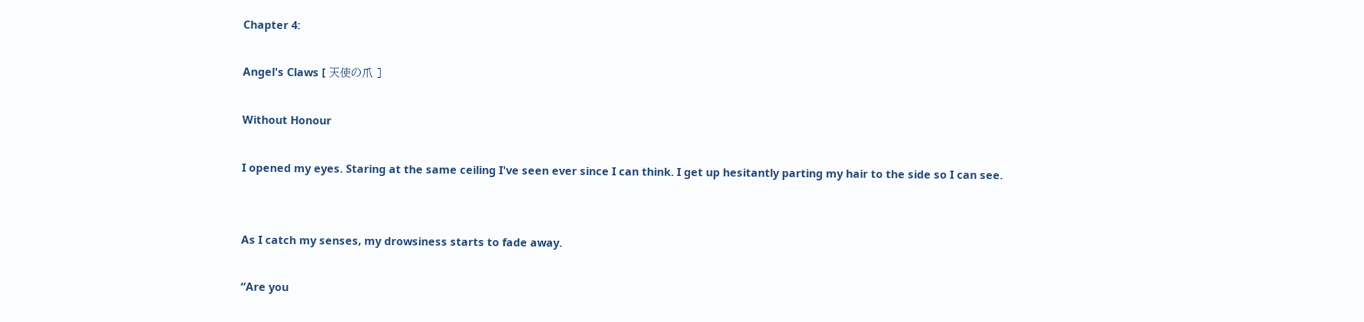Chapter 4:

Angel's Claws [ 天使の爪 ]

Without Honour

I opened my eyes. Staring at the same ceiling I've seen ever since I can think. I get up hesitantly parting my hair to the side so I can see.


As I catch my senses, my drowsiness starts to fade away.

“Are you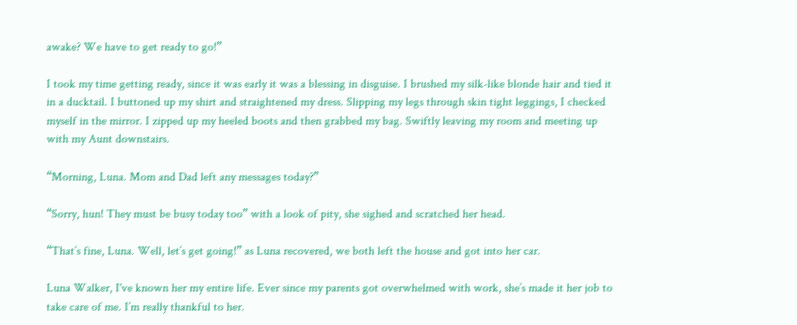awake? We have to get ready to go!”

I took my time getting ready, since it was early it was a blessing in disguise. I brushed my silk-like blonde hair and tied it in a ducktail. I buttoned up my shirt and straightened my dress. Slipping my legs through skin tight leggings, I checked myself in the mirror. I zipped up my heeled boots and then grabbed my bag. Swiftly leaving my room and meeting up with my Aunt downstairs.

“Morning, Luna. Mom and Dad left any messages today?”

“Sorry, hun! They must be busy today too” with a look of pity, she sighed and scratched her head.

“That’s fine, Luna. Well, let’s get going!” as Luna recovered, we both left the house and got into her car.

Luna Walker, I've known her my entire life. Ever since my parents got overwhelmed with work, she’s made it her job to take care of me. I’m really thankful to her.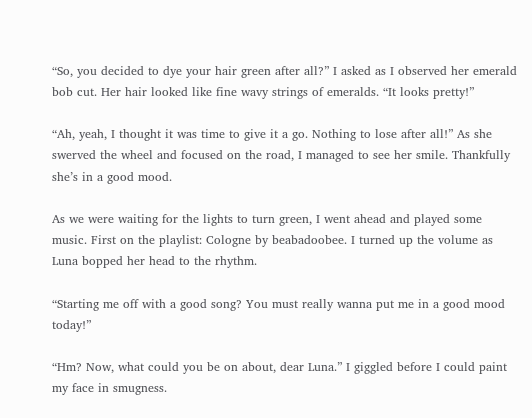“So, you decided to dye your hair green after all?” I asked as I observed her emerald bob cut. Her hair looked like fine wavy strings of emeralds. “It looks pretty!”

“Ah, yeah, I thought it was time to give it a go. Nothing to lose after all!” As she swerved the wheel and focused on the road, I managed to see her smile. Thankfully she’s in a good mood.

As we were waiting for the lights to turn green, I went ahead and played some music. First on the playlist: Cologne by beabadoobee. I turned up the volume as Luna bopped her head to the rhythm.

“Starting me off with a good song? You must really wanna put me in a good mood today!”

“Hm? Now, what could you be on about, dear Luna.” I giggled before I could paint my face in smugness.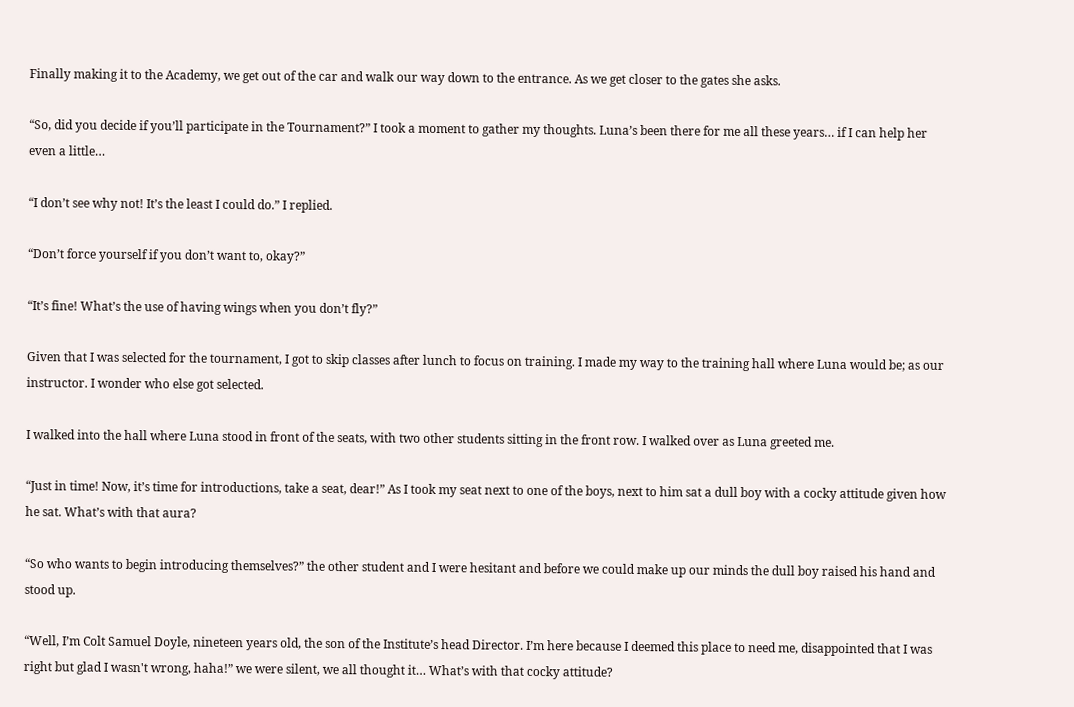Finally making it to the Academy, we get out of the car and walk our way down to the entrance. As we get closer to the gates she asks.

“So, did you decide if you’ll participate in the Tournament?” I took a moment to gather my thoughts. Luna’s been there for me all these years… if I can help her even a little…

“I don’t see why not! It’s the least I could do.” I replied.

“Don’t force yourself if you don’t want to, okay?”

“It’s fine! What’s the use of having wings when you don’t fly?”

Given that I was selected for the tournament, I got to skip classes after lunch to focus on training. I made my way to the training hall where Luna would be; as our instructor. I wonder who else got selected.

I walked into the hall where Luna stood in front of the seats, with two other students sitting in the front row. I walked over as Luna greeted me.

“Just in time! Now, it’s time for introductions, take a seat, dear!” As I took my seat next to one of the boys, next to him sat a dull boy with a cocky attitude given how he sat. What’s with that aura?

“So who wants to begin introducing themselves?” the other student and I were hesitant and before we could make up our minds the dull boy raised his hand and stood up.

“Well, I’m Colt Samuel Doyle, nineteen years old, the son of the Institute’s head Director. I’m here because I deemed this place to need me, disappointed that I was right but glad I wasn't wrong, haha!” we were silent, we all thought it… What’s with that cocky attitude?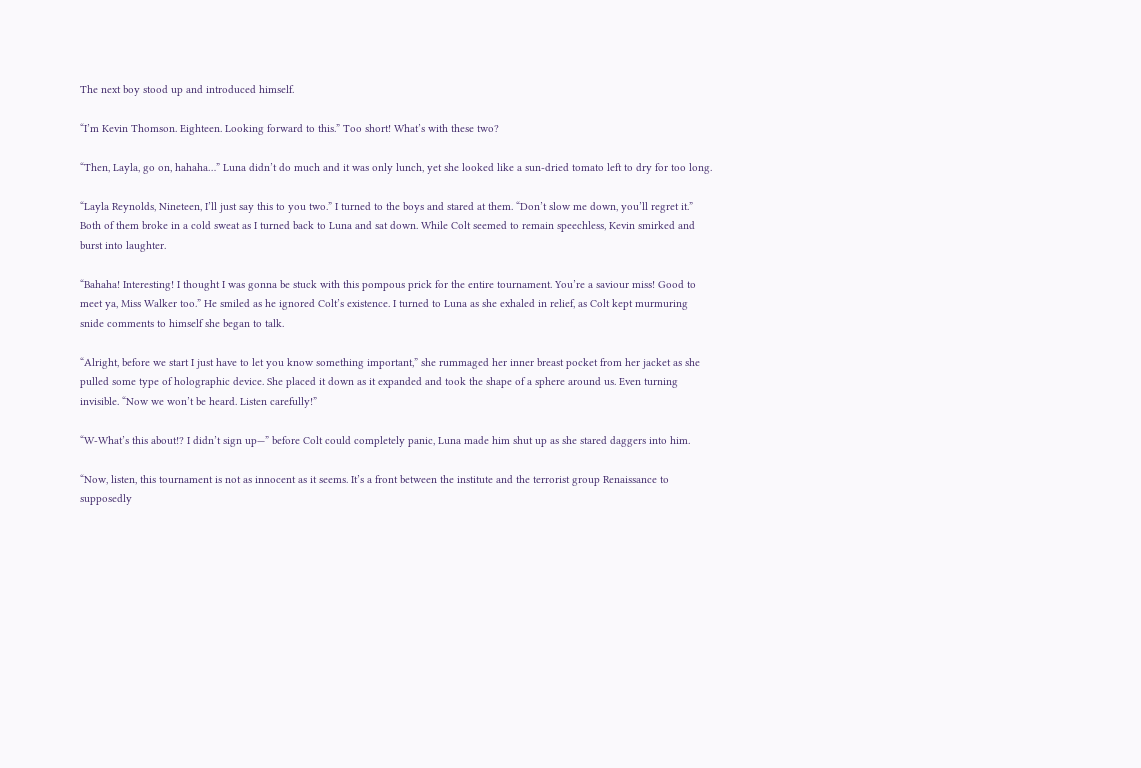The next boy stood up and introduced himself.

“I’m Kevin Thomson. Eighteen. Looking forward to this.” Too short! What’s with these two?

“Then, Layla, go on, hahaha…” Luna didn’t do much and it was only lunch, yet she looked like a sun-dried tomato left to dry for too long.

“Layla Reynolds, Nineteen, I’ll just say this to you two.” I turned to the boys and stared at them. “Don’t slow me down, you’ll regret it.” Both of them broke in a cold sweat as I turned back to Luna and sat down. While Colt seemed to remain speechless, Kevin smirked and burst into laughter.

“Bahaha! Interesting! I thought I was gonna be stuck with this pompous prick for the entire tournament. You’re a saviour miss! Good to meet ya, Miss Walker too.” He smiled as he ignored Colt’s existence. I turned to Luna as she exhaled in relief, as Colt kept murmuring snide comments to himself she began to talk.

“Alright, before we start I just have to let you know something important,” she rummaged her inner breast pocket from her jacket as she pulled some type of holographic device. She placed it down as it expanded and took the shape of a sphere around us. Even turning invisible. “Now we won’t be heard. Listen carefully!”

“W-What’s this about!? I didn’t sign up—” before Colt could completely panic, Luna made him shut up as she stared daggers into him.

“Now, listen, this tournament is not as innocent as it seems. It’s a front between the institute and the terrorist group Renaissance to supposedly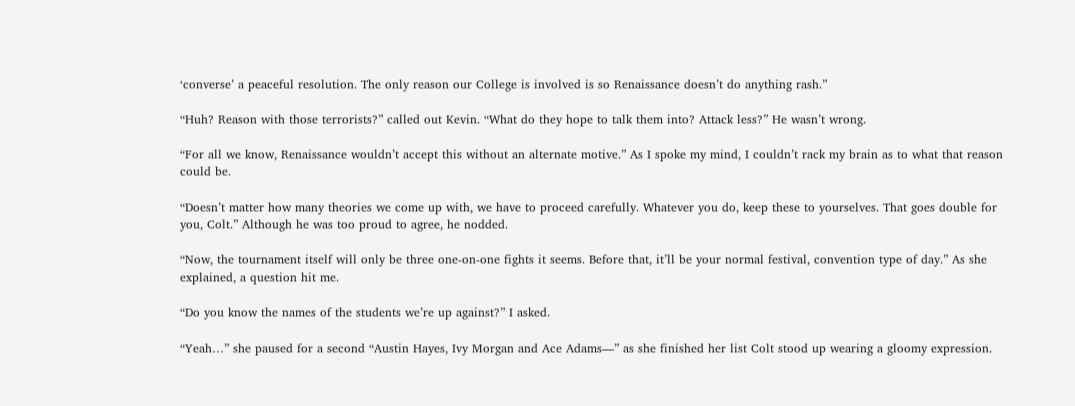‘converse’ a peaceful resolution. The only reason our College is involved is so Renaissance doesn’t do anything rash.”

“Huh? Reason with those terrorists?” called out Kevin. “What do they hope to talk them into? Attack less?” He wasn’t wrong.

“For all we know, Renaissance wouldn’t accept this without an alternate motive.” As I spoke my mind, I couldn’t rack my brain as to what that reason could be.

“Doesn’t matter how many theories we come up with, we have to proceed carefully. Whatever you do, keep these to yourselves. That goes double for you, Colt.” Although he was too proud to agree, he nodded.

“Now, the tournament itself will only be three one-on-one fights it seems. Before that, it’ll be your normal festival, convention type of day.” As she explained, a question hit me.

“Do you know the names of the students we’re up against?” I asked.

“Yeah…” she paused for a second “Austin Hayes, Ivy Morgan and Ace Adams—” as she finished her list Colt stood up wearing a gloomy expression.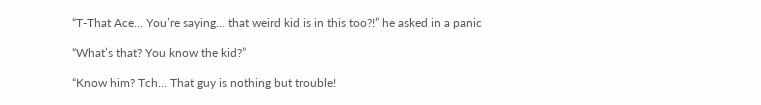“T-That Ace… You’re saying… that weird kid is in this too?!” he asked in a panic

“What’s that? You know the kid?”

“Know him? Tch… That guy is nothing but trouble!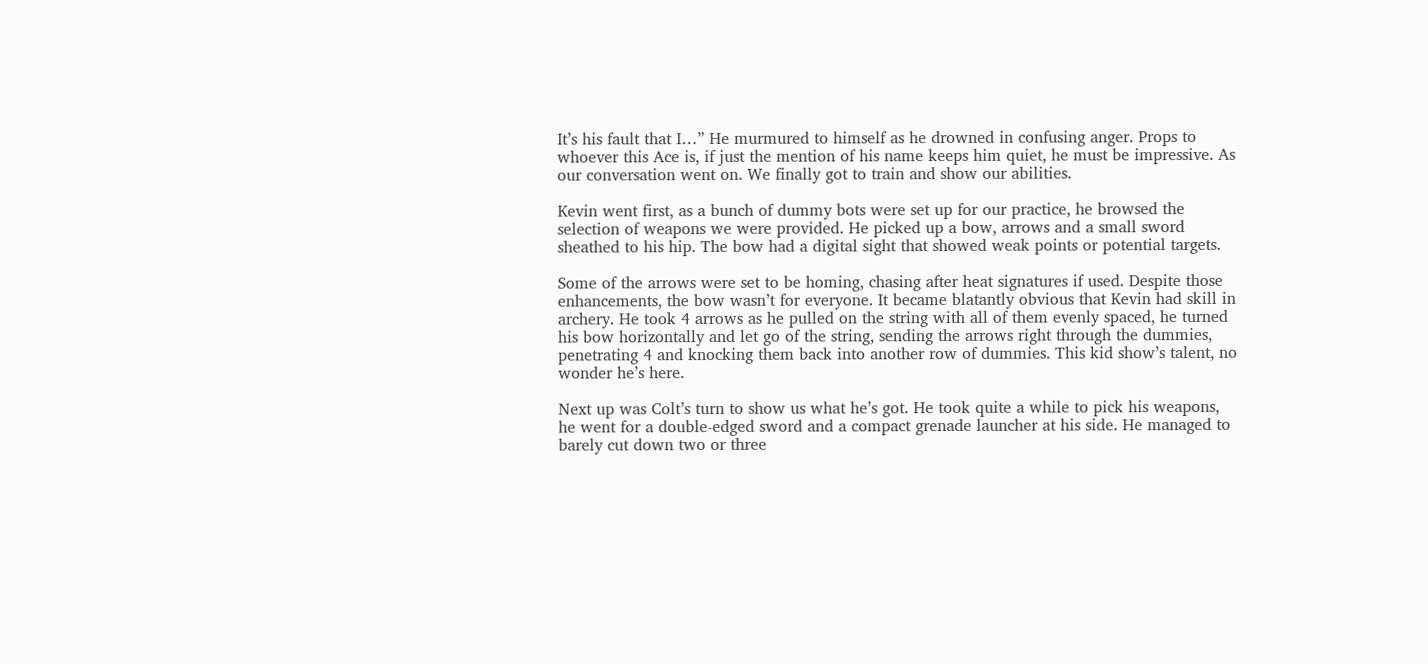It’s his fault that I…” He murmured to himself as he drowned in confusing anger. Props to whoever this Ace is, if just the mention of his name keeps him quiet, he must be impressive. As our conversation went on. We finally got to train and show our abilities.

Kevin went first, as a bunch of dummy bots were set up for our practice, he browsed the selection of weapons we were provided. He picked up a bow, arrows and a small sword sheathed to his hip. The bow had a digital sight that showed weak points or potential targets.

Some of the arrows were set to be homing, chasing after heat signatures if used. Despite those enhancements, the bow wasn’t for everyone. It became blatantly obvious that Kevin had skill in archery. He took 4 arrows as he pulled on the string with all of them evenly spaced, he turned his bow horizontally and let go of the string, sending the arrows right through the dummies, penetrating 4 and knocking them back into another row of dummies. This kid show’s talent, no wonder he’s here.

Next up was Colt’s turn to show us what he’s got. He took quite a while to pick his weapons, he went for a double-edged sword and a compact grenade launcher at his side. He managed to barely cut down two or three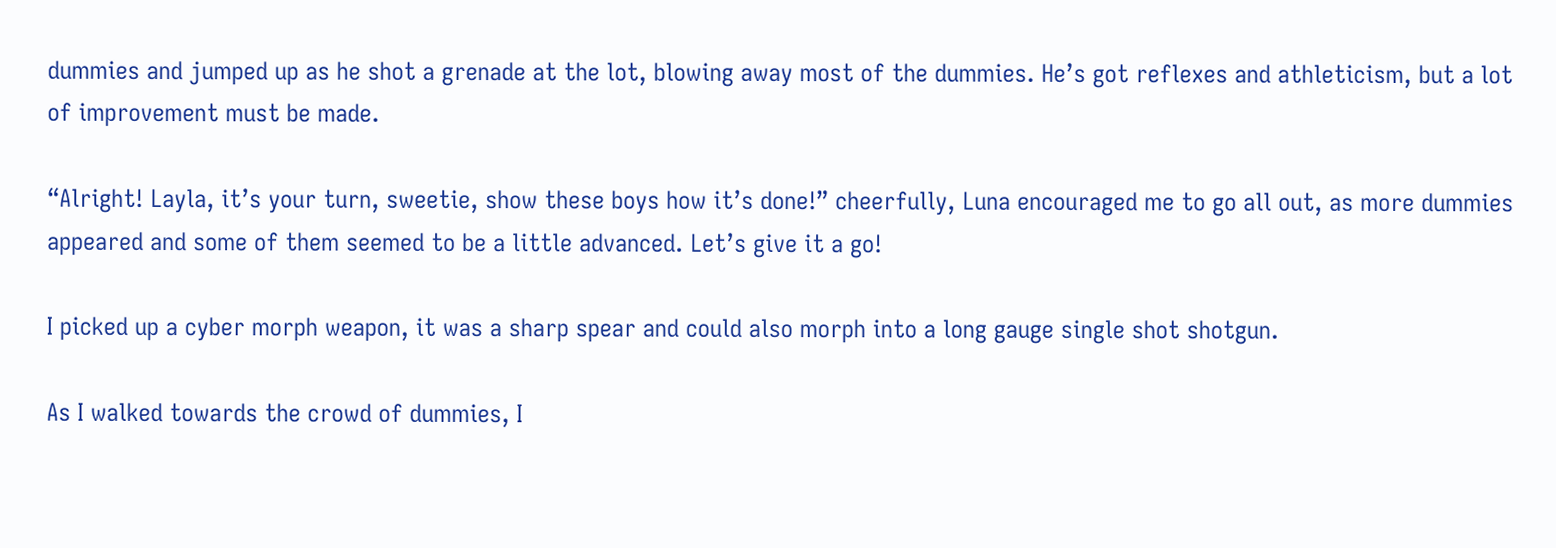dummies and jumped up as he shot a grenade at the lot, blowing away most of the dummies. He’s got reflexes and athleticism, but a lot of improvement must be made.

“Alright! Layla, it’s your turn, sweetie, show these boys how it’s done!” cheerfully, Luna encouraged me to go all out, as more dummies appeared and some of them seemed to be a little advanced. Let’s give it a go!

I picked up a cyber morph weapon, it was a sharp spear and could also morph into a long gauge single shot shotgun.

As I walked towards the crowd of dummies, I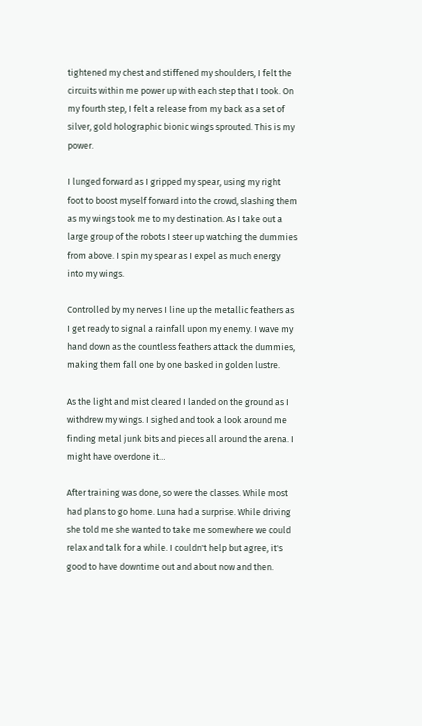tightened my chest and stiffened my shoulders, I felt the circuits within me power up with each step that I took. On my fourth step, I felt a release from my back as a set of silver, gold holographic bionic wings sprouted. This is my power.

I lunged forward as I gripped my spear, using my right foot to boost myself forward into the crowd, slashing them as my wings took me to my destination. As I take out a large group of the robots I steer up watching the dummies from above. I spin my spear as I expel as much energy into my wings.

Controlled by my nerves I line up the metallic feathers as I get ready to signal a rainfall upon my enemy. I wave my hand down as the countless feathers attack the dummies, making them fall one by one basked in golden lustre.

As the light and mist cleared I landed on the ground as I withdrew my wings. I sighed and took a look around me finding metal junk bits and pieces all around the arena. I might have overdone it…

After training was done, so were the classes. While most had plans to go home. Luna had a surprise. While driving she told me she wanted to take me somewhere we could relax and talk for a while. I couldn't help but agree, it's good to have downtime out and about now and then.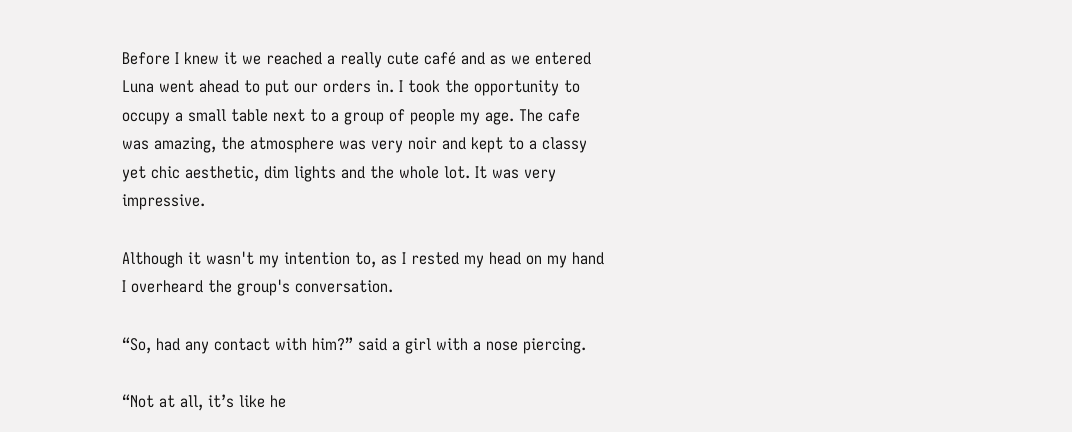Before I knew it we reached a really cute café and as we entered Luna went ahead to put our orders in. I took the opportunity to occupy a small table next to a group of people my age. The cafe was amazing, the atmosphere was very noir and kept to a classy yet chic aesthetic, dim lights and the whole lot. It was very impressive.

Although it wasn't my intention to, as I rested my head on my hand I overheard the group's conversation.

“So, had any contact with him?” said a girl with a nose piercing.

“Not at all, it’s like he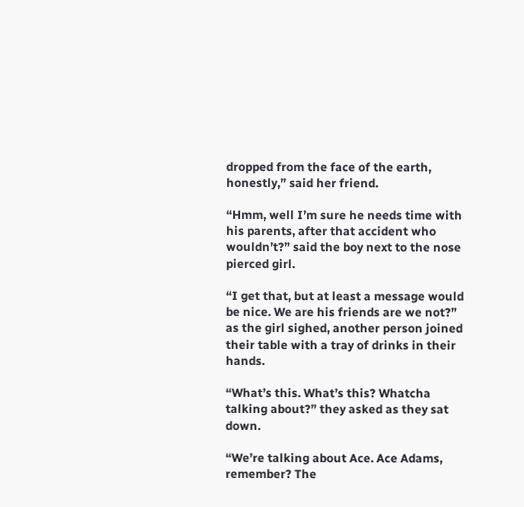dropped from the face of the earth, honestly,” said her friend.

“Hmm, well I’m sure he needs time with his parents, after that accident who wouldn’t?” said the boy next to the nose pierced girl.

“I get that, but at least a message would be nice. We are his friends are we not?” as the girl sighed, another person joined their table with a tray of drinks in their hands.

“What’s this. What’s this? Whatcha talking about?” they asked as they sat down.

“We’re talking about Ace. Ace Adams, remember? The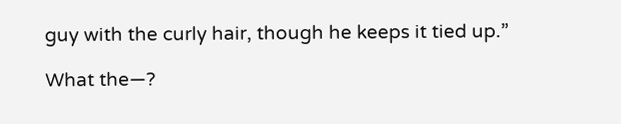guy with the curly hair, though he keeps it tied up.”

What the—?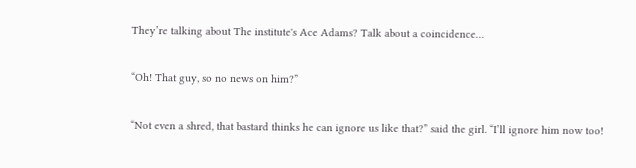They’re talking about The institute's Ace Adams? Talk about a coincidence…

“Oh! That guy, so no news on him?”

“Not even a shred, that bastard thinks he can ignore us like that?” said the girl. “I’ll ignore him now too!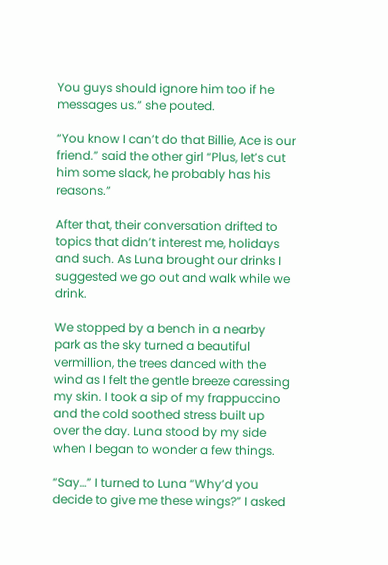You guys should ignore him too if he messages us.” she pouted.

“You know I can’t do that Billie, Ace is our friend.” said the other girl “Plus, let’s cut him some slack, he probably has his reasons.”

After that, their conversation drifted to topics that didn’t interest me, holidays and such. As Luna brought our drinks I suggested we go out and walk while we drink.

We stopped by a bench in a nearby park as the sky turned a beautiful vermillion, the trees danced with the wind as I felt the gentle breeze caressing my skin. I took a sip of my frappuccino and the cold soothed stress built up over the day. Luna stood by my side when I began to wonder a few things.

“Say…” I turned to Luna “Why’d you decide to give me these wings?” I asked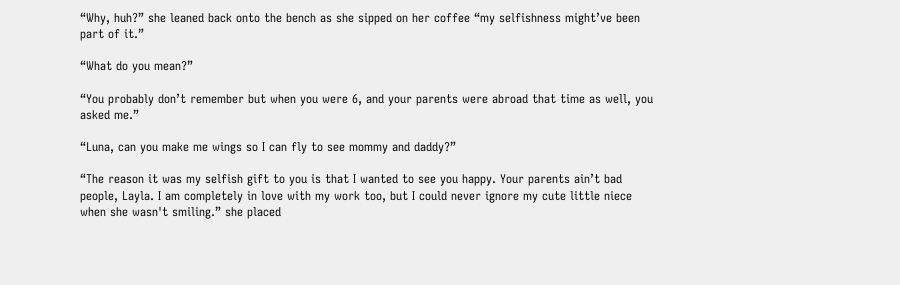“Why, huh?” she leaned back onto the bench as she sipped on her coffee “my selfishness might’ve been part of it.”

“What do you mean?”

“You probably don’t remember but when you were 6, and your parents were abroad that time as well, you asked me.”

“Luna, can you make me wings so I can fly to see mommy and daddy?”

“The reason it was my selfish gift to you is that I wanted to see you happy. Your parents ain’t bad people, Layla. I am completely in love with my work too, but I could never ignore my cute little niece when she wasn't smiling.” she placed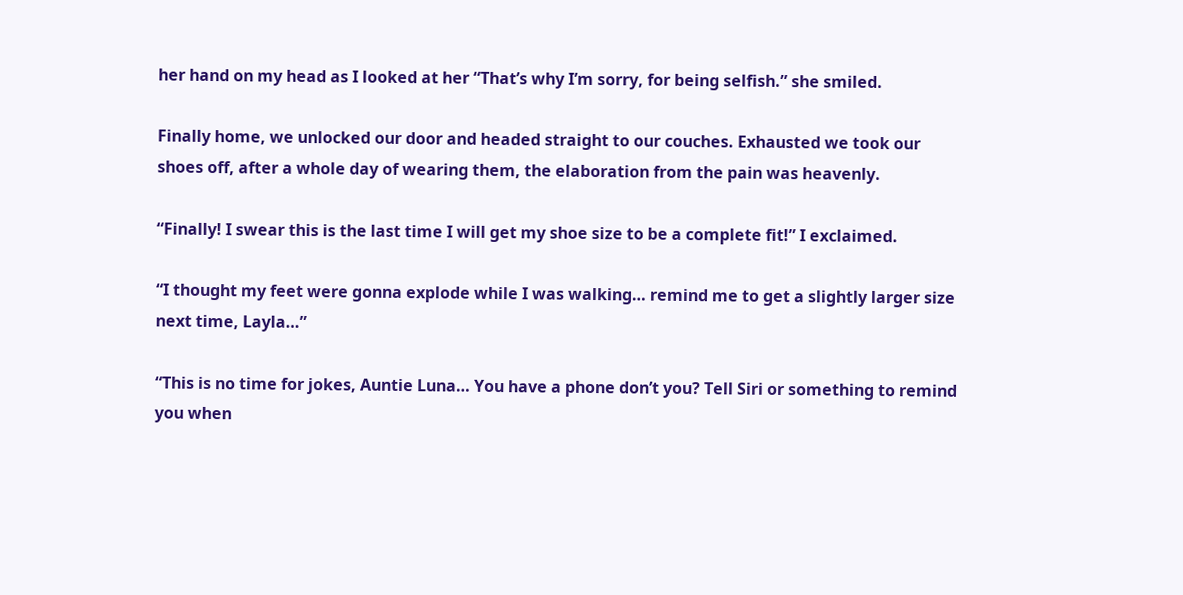her hand on my head as I looked at her “That’s why I’m sorry, for being selfish.” she smiled.

Finally home, we unlocked our door and headed straight to our couches. Exhausted we took our shoes off, after a whole day of wearing them, the elaboration from the pain was heavenly.

“Finally! I swear this is the last time I will get my shoe size to be a complete fit!” I exclaimed.

“I thought my feet were gonna explode while I was walking… remind me to get a slightly larger size next time, Layla…”

“This is no time for jokes, Auntie Luna… You have a phone don’t you? Tell Siri or something to remind you when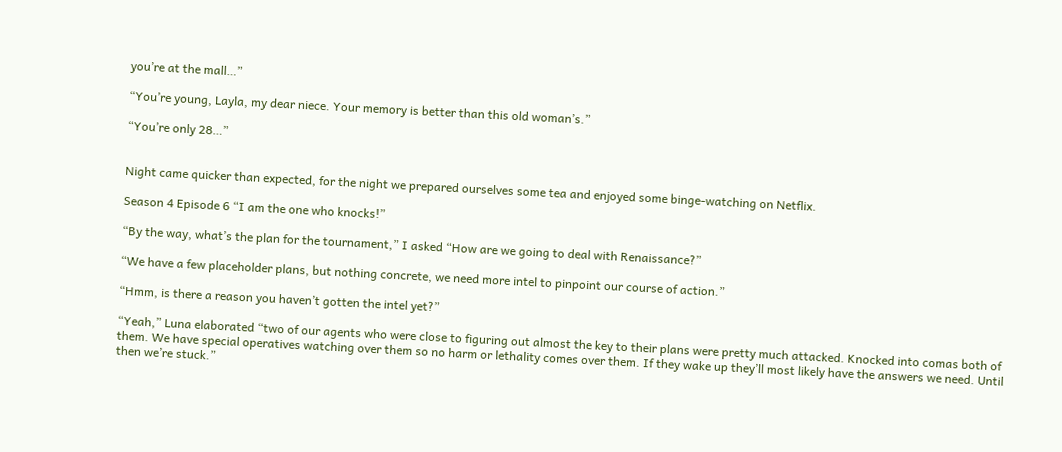you’re at the mall…”

“You’re young, Layla, my dear niece. Your memory is better than this old woman’s.”

“You’re only 28…”


Night came quicker than expected, for the night we prepared ourselves some tea and enjoyed some binge-watching on Netflix.

Season 4 Episode 6 “I am the one who knocks!”

“By the way, what’s the plan for the tournament,” I asked “How are we going to deal with Renaissance?”

“We have a few placeholder plans, but nothing concrete, we need more intel to pinpoint our course of action.”

“Hmm, is there a reason you haven’t gotten the intel yet?”

“Yeah,” Luna elaborated “two of our agents who were close to figuring out almost the key to their plans were pretty much attacked. Knocked into comas both of them. We have special operatives watching over them so no harm or lethality comes over them. If they wake up they’ll most likely have the answers we need. Until then we’re stuck.”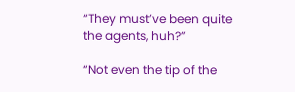“They must’ve been quite the agents, huh?”

“Not even the tip of the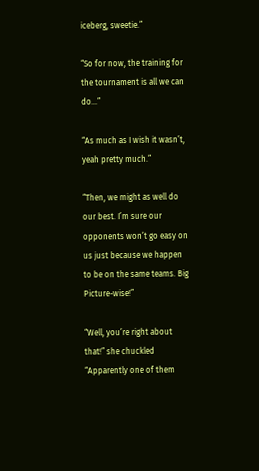iceberg, sweetie.”

“So for now, the training for the tournament is all we can do…”

“As much as I wish it wasn’t, yeah pretty much.”

“Then, we might as well do our best. I’m sure our opponents won’t go easy on us just because we happen to be on the same teams. Big Picture-wise!”

“Well, you’re right about that!” she chuckled “Apparently one of them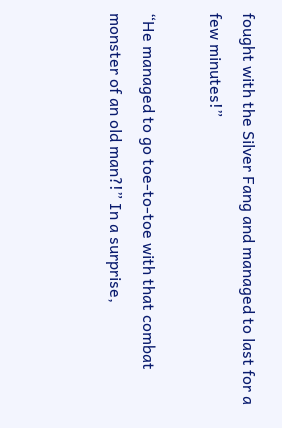fought with the Silver Fang and managed to last for a few minutes!”

“He managed to go toe-to-toe with that combat monster of an old man?!” In a surprise,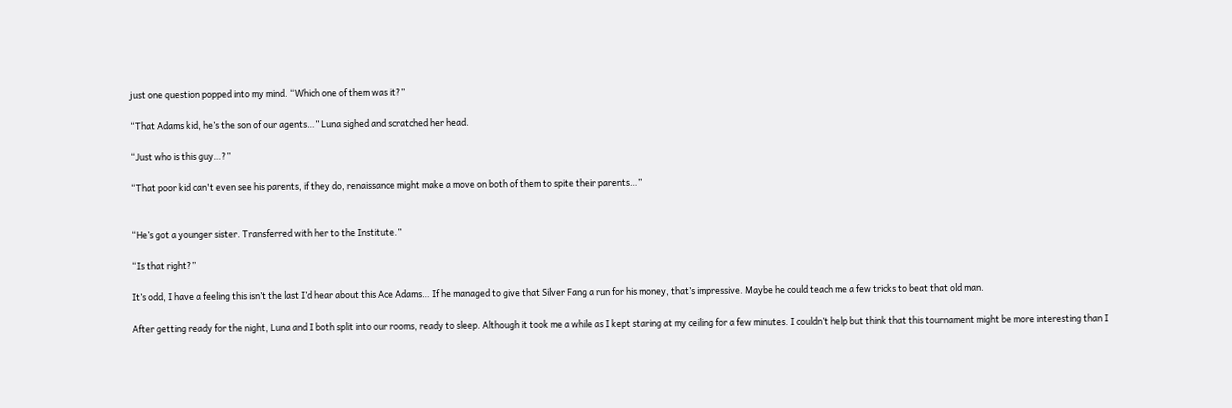just one question popped into my mind. “Which one of them was it?”

“That Adams kid, he’s the son of our agents…” Luna sighed and scratched her head.

“Just who is this guy…?”

“That poor kid can't even see his parents, if they do, renaissance might make a move on both of them to spite their parents…”


“He’s got a younger sister. Transferred with her to the Institute.”

“Is that right?”

It’s odd, I have a feeling this isn’t the last I’d hear about this Ace Adams… If he managed to give that Silver Fang a run for his money, that’s impressive. Maybe he could teach me a few tricks to beat that old man.

After getting ready for the night, Luna and I both split into our rooms, ready to sleep. Although it took me a while as I kept staring at my ceiling for a few minutes. I couldn’t help but think that this tournament might be more interesting than I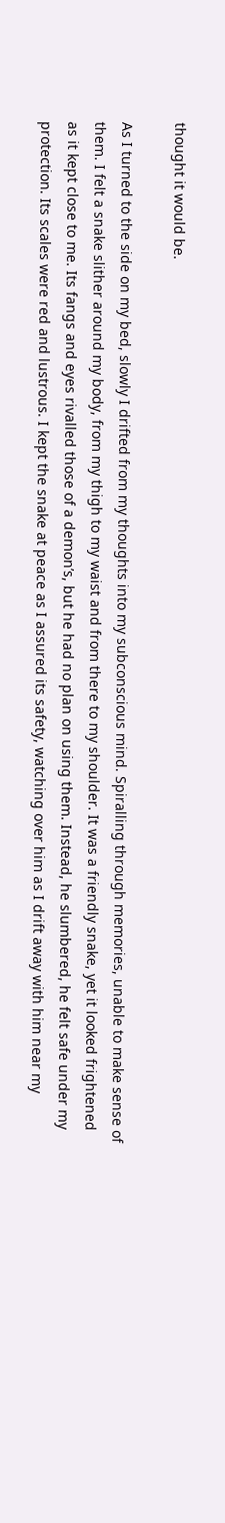thought it would be.

As I turned to the side on my bed, slowly I drifted from my thoughts into my subconscious mind. Spiralling through memories, unable to make sense of them. I felt a snake slither around my body, from my thigh to my waist and from there to my shoulder. It was a friendly snake, yet it looked frightened as it kept close to me. Its fangs and eyes rivalled those of a demon’s, but he had no plan on using them. Instead, he slumbered, he felt safe under my protection. Its scales were red and lustrous. I kept the snake at peace as I assured its safety, watching over him as I drift away with him near my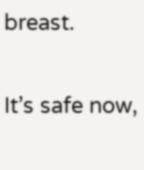breast.

It’s safe now,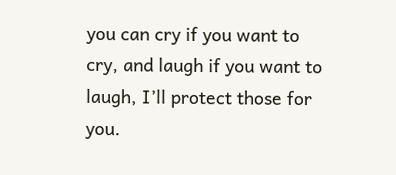you can cry if you want to cry, and laugh if you want to laugh, I’ll protect those for you.